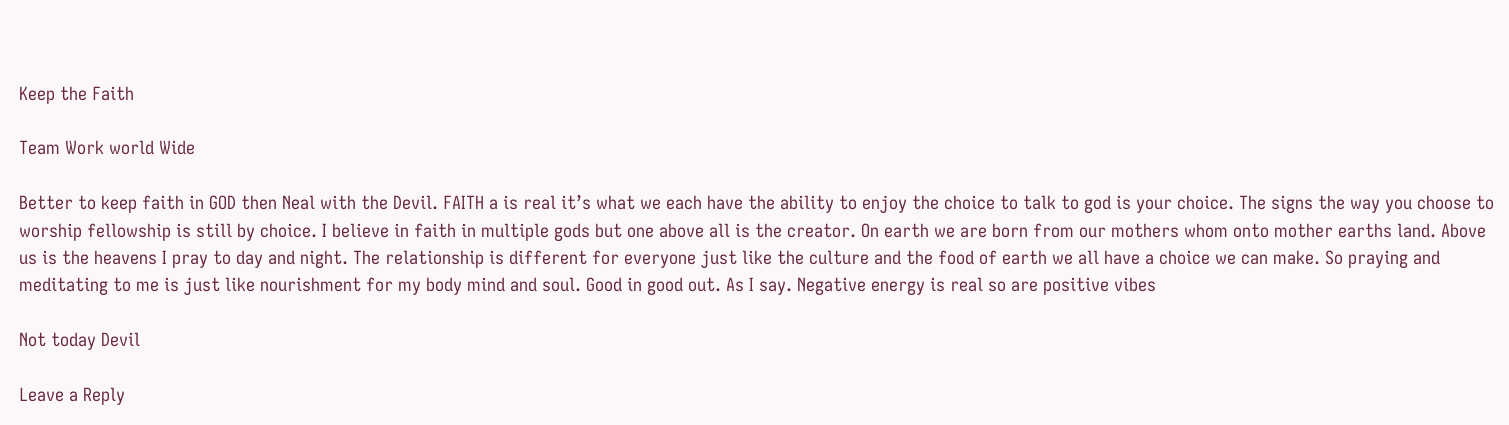Keep the Faith

Team Work world Wide

Better to keep faith in GOD then Neal with the Devil. FAITH a is real it’s what we each have the ability to enjoy the choice to talk to god is your choice. The signs the way you choose to worship fellowship is still by choice. I believe in faith in multiple gods but one above all is the creator. On earth we are born from our mothers whom onto mother earths land. Above us is the heavens I pray to day and night. The relationship is different for everyone just like the culture and the food of earth we all have a choice we can make. So praying and meditating to me is just like nourishment for my body mind and soul. Good in good out. As I say. Negative energy is real so are positive vibes

Not today Devil

Leave a Reply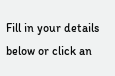Fill in your details below or click an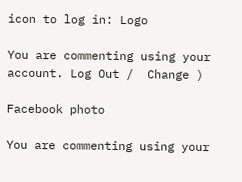icon to log in: Logo

You are commenting using your account. Log Out /  Change )

Facebook photo

You are commenting using your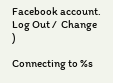Facebook account. Log Out /  Change )

Connecting to %s